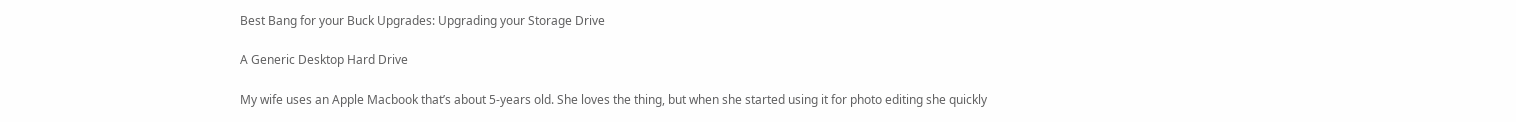Best Bang for your Buck Upgrades: Upgrading your Storage Drive

A Generic Desktop Hard Drive

My wife uses an Apple Macbook that’s about 5-years old. She loves the thing, but when she started using it for photo editing she quickly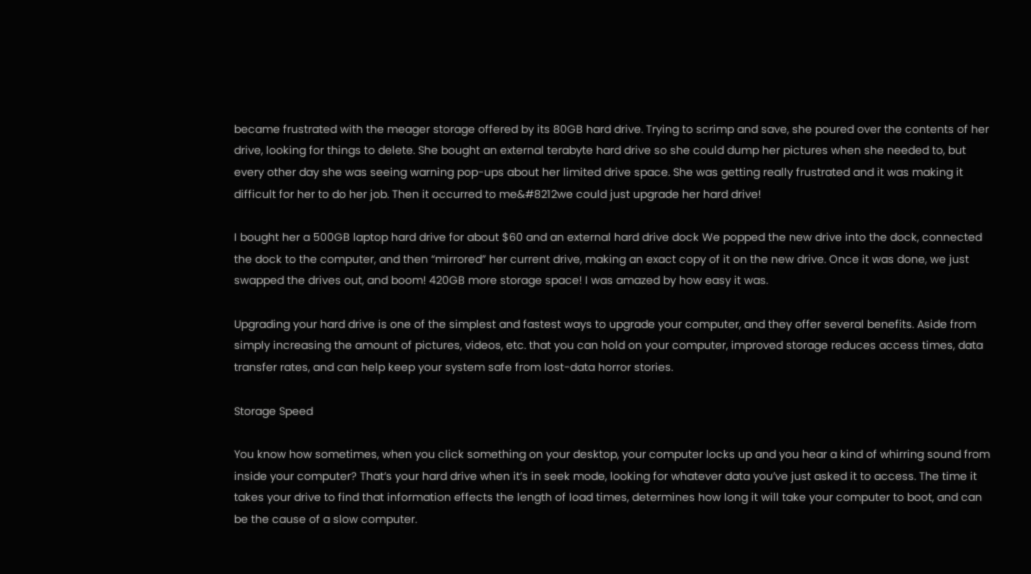became frustrated with the meager storage offered by its 80GB hard drive. Trying to scrimp and save, she poured over the contents of her drive, looking for things to delete. She bought an external terabyte hard drive so she could dump her pictures when she needed to, but every other day she was seeing warning pop-ups about her limited drive space. She was getting really frustrated and it was making it difficult for her to do her job. Then it occurred to me&#8212we could just upgrade her hard drive!

I bought her a 500GB laptop hard drive for about $60 and an external hard drive dock We popped the new drive into the dock, connected the dock to the computer, and then “mirrored” her current drive, making an exact copy of it on the new drive. Once it was done, we just swapped the drives out, and boom! 420GB more storage space! I was amazed by how easy it was.

Upgrading your hard drive is one of the simplest and fastest ways to upgrade your computer, and they offer several benefits. Aside from simply increasing the amount of pictures, videos, etc. that you can hold on your computer, improved storage reduces access times, data transfer rates, and can help keep your system safe from lost-data horror stories.

Storage Speed

You know how sometimes, when you click something on your desktop, your computer locks up and you hear a kind of whirring sound from inside your computer? That’s your hard drive when it’s in seek mode, looking for whatever data you’ve just asked it to access. The time it takes your drive to find that information effects the length of load times, determines how long it will take your computer to boot, and can be the cause of a slow computer.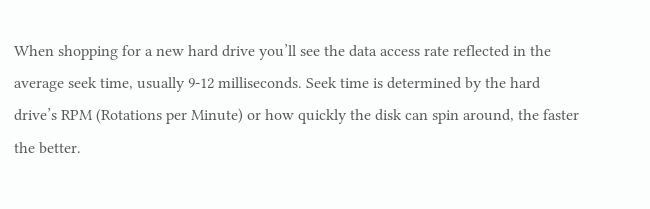When shopping for a new hard drive you’ll see the data access rate reflected in the average seek time, usually 9-12 milliseconds. Seek time is determined by the hard drive’s RPM (Rotations per Minute) or how quickly the disk can spin around, the faster the better.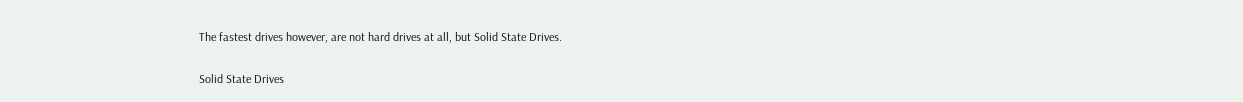The fastest drives however, are not hard drives at all, but Solid State Drives.

Solid State Drives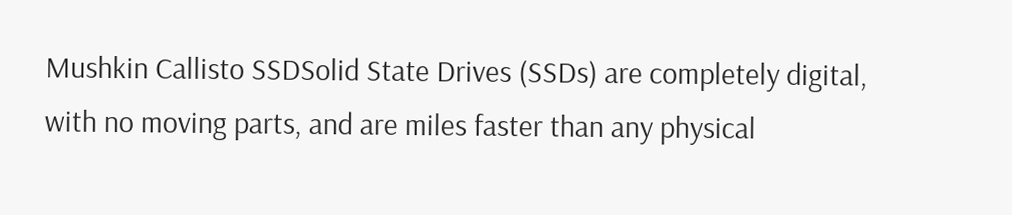Mushkin Callisto SSDSolid State Drives (SSDs) are completely digital, with no moving parts, and are miles faster than any physical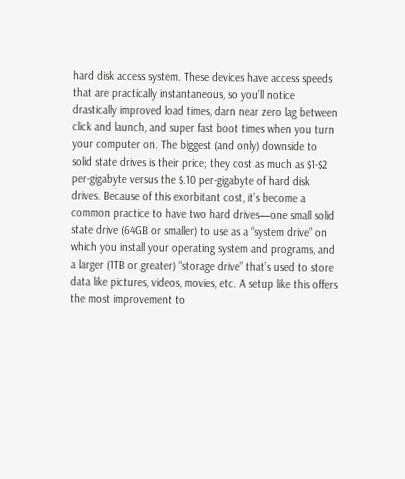hard disk access system. These devices have access speeds that are practically instantaneous, so you’ll notice drastically improved load times, darn near zero lag between click and launch, and super fast boot times when you turn your computer on. The biggest (and only) downside to solid state drives is their price; they cost as much as $1-$2 per-gigabyte versus the $.10 per-gigabyte of hard disk drives. Because of this exorbitant cost, it’s become a common practice to have two hard drives—one small solid state drive (64GB or smaller) to use as a “system drive” on which you install your operating system and programs, and a larger (1TB or greater) “storage drive” that’s used to store data like pictures, videos, movies, etc. A setup like this offers the most improvement to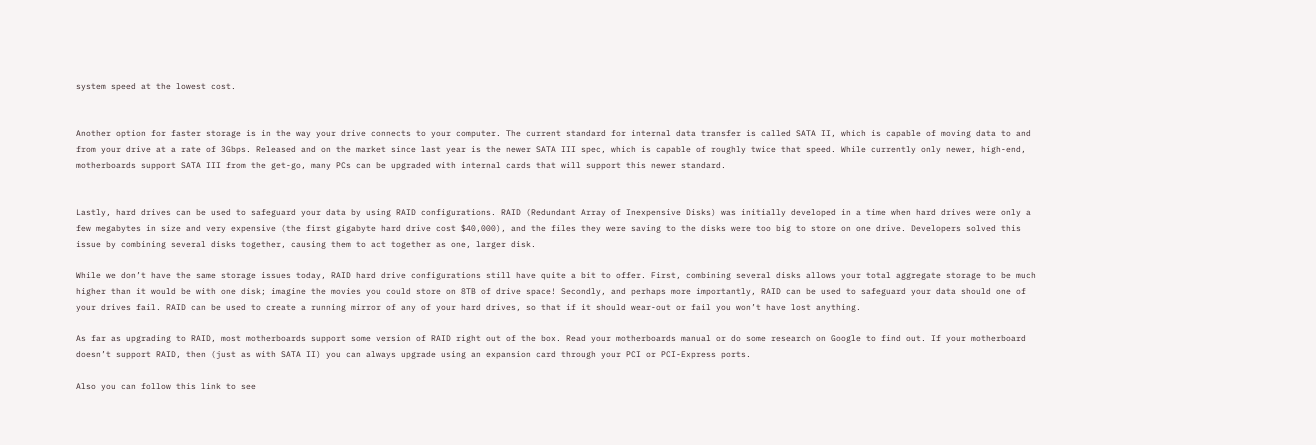system speed at the lowest cost.


Another option for faster storage is in the way your drive connects to your computer. The current standard for internal data transfer is called SATA II, which is capable of moving data to and from your drive at a rate of 3Gbps. Released and on the market since last year is the newer SATA III spec, which is capable of roughly twice that speed. While currently only newer, high-end, motherboards support SATA III from the get-go, many PCs can be upgraded with internal cards that will support this newer standard.


Lastly, hard drives can be used to safeguard your data by using RAID configurations. RAID (Redundant Array of Inexpensive Disks) was initially developed in a time when hard drives were only a few megabytes in size and very expensive (the first gigabyte hard drive cost $40,000), and the files they were saving to the disks were too big to store on one drive. Developers solved this issue by combining several disks together, causing them to act together as one, larger disk.

While we don’t have the same storage issues today, RAID hard drive configurations still have quite a bit to offer. First, combining several disks allows your total aggregate storage to be much higher than it would be with one disk; imagine the movies you could store on 8TB of drive space! Secondly, and perhaps more importantly, RAID can be used to safeguard your data should one of your drives fail. RAID can be used to create a running mirror of any of your hard drives, so that if it should wear-out or fail you won’t have lost anything.

As far as upgrading to RAID, most motherboards support some version of RAID right out of the box. Read your motherboards manual or do some research on Google to find out. If your motherboard doesn’t support RAID, then (just as with SATA II) you can always upgrade using an expansion card through your PCI or PCI-Express ports.

Also you can follow this link to see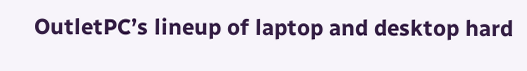OutletPC’s lineup of laptop and desktop hard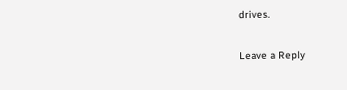drives.

Leave a Reply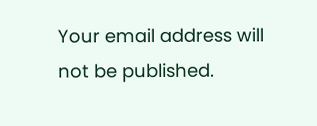Your email address will not be published.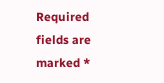Required fields are marked *